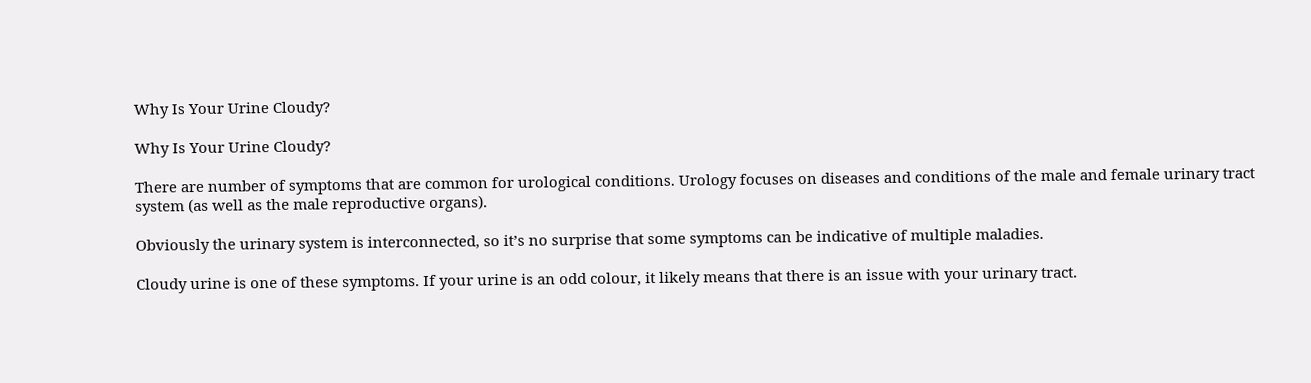Why Is Your Urine Cloudy?

Why Is Your Urine Cloudy?

There are number of symptoms that are common for urological conditions. Urology focuses on diseases and conditions of the male and female urinary tract system (as well as the male reproductive organs).

Obviously the urinary system is interconnected, so it’s no surprise that some symptoms can be indicative of multiple maladies.

Cloudy urine is one of these symptoms. If your urine is an odd colour, it likely means that there is an issue with your urinary tract.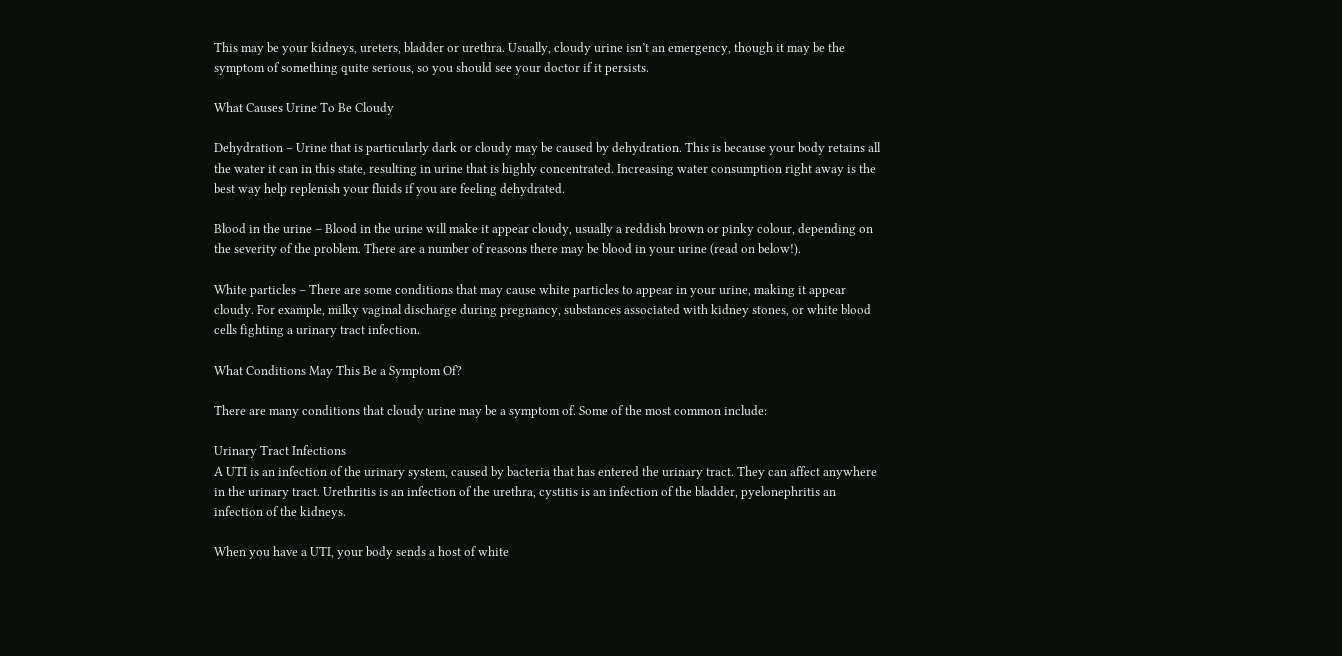This may be your kidneys, ureters, bladder or urethra. Usually, cloudy urine isn’t an emergency, though it may be the symptom of something quite serious, so you should see your doctor if it persists.

What Causes Urine To Be Cloudy

Dehydration – Urine that is particularly dark or cloudy may be caused by dehydration. This is because your body retains all the water it can in this state, resulting in urine that is highly concentrated. Increasing water consumption right away is the best way help replenish your fluids if you are feeling dehydrated.

Blood in the urine – Blood in the urine will make it appear cloudy, usually a reddish brown or pinky colour, depending on the severity of the problem. There are a number of reasons there may be blood in your urine (read on below!).

White particles – There are some conditions that may cause white particles to appear in your urine, making it appear cloudy. For example, milky vaginal discharge during pregnancy, substances associated with kidney stones, or white blood cells fighting a urinary tract infection.

What Conditions May This Be a Symptom Of?

There are many conditions that cloudy urine may be a symptom of. Some of the most common include:

Urinary Tract Infections
A UTI is an infection of the urinary system, caused by bacteria that has entered the urinary tract. They can affect anywhere in the urinary tract. Urethritis is an infection of the urethra, cystitis is an infection of the bladder, pyelonephritis an infection of the kidneys.

When you have a UTI, your body sends a host of white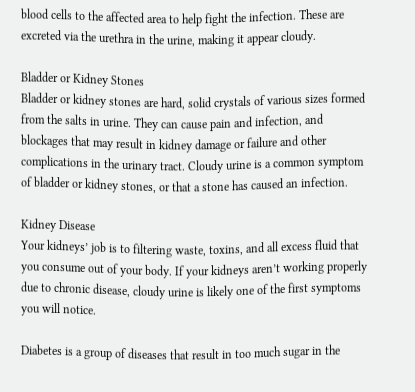blood cells to the affected area to help fight the infection. These are excreted via the urethra in the urine, making it appear cloudy.

Bladder or Kidney Stones
Bladder or kidney stones are hard, solid crystals of various sizes formed from the salts in urine. They can cause pain and infection, and blockages that may result in kidney damage or failure and other complications in the urinary tract. Cloudy urine is a common symptom of bladder or kidney stones, or that a stone has caused an infection.

Kidney Disease
Your kidneys’ job is to filtering waste, toxins, and all excess fluid that you consume out of your body. If your kidneys aren’t working properly due to chronic disease, cloudy urine is likely one of the first symptoms you will notice.

Diabetes is a group of diseases that result in too much sugar in the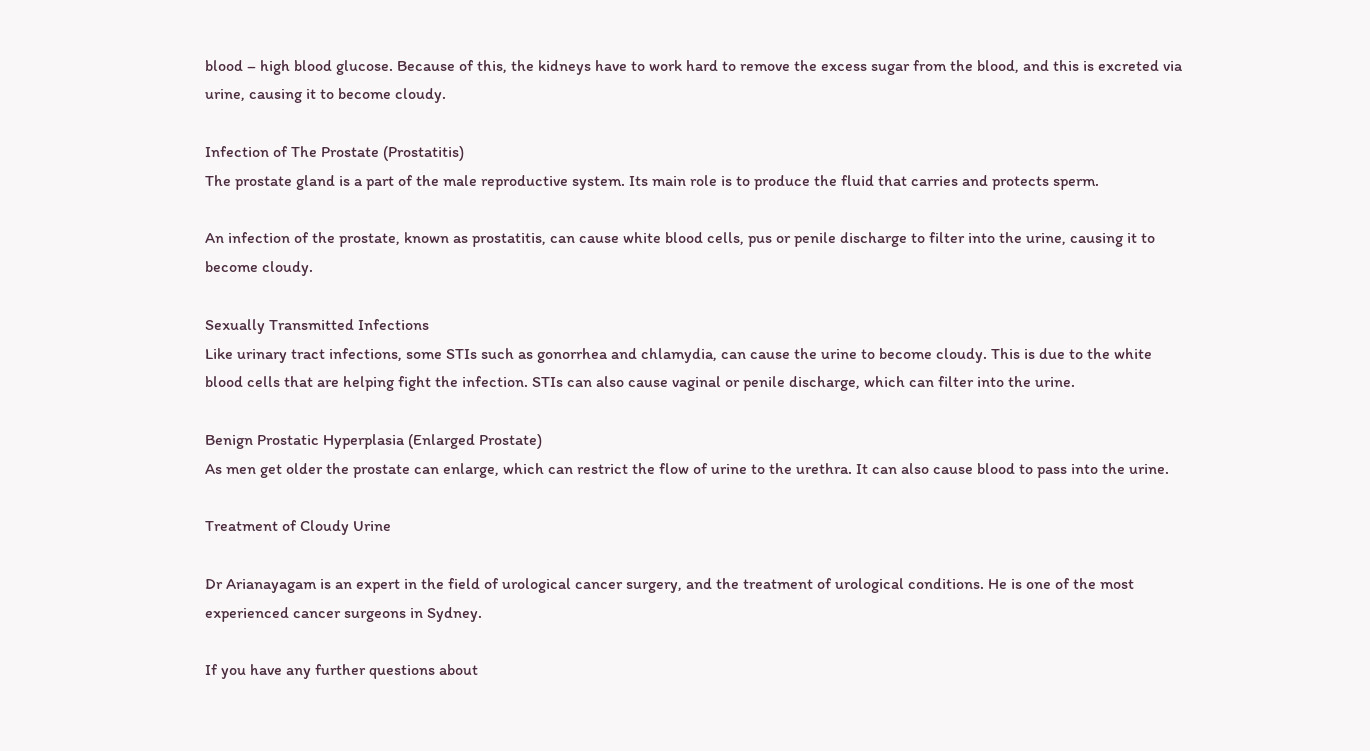blood – high blood glucose. Because of this, the kidneys have to work hard to remove the excess sugar from the blood, and this is excreted via urine, causing it to become cloudy.

Infection of The Prostate (Prostatitis)
The prostate gland is a part of the male reproductive system. Its main role is to produce the fluid that carries and protects sperm.

An infection of the prostate, known as prostatitis, can cause white blood cells, pus or penile discharge to filter into the urine, causing it to become cloudy.

Sexually Transmitted Infections
Like urinary tract infections, some STIs such as gonorrhea and chlamydia, can cause the urine to become cloudy. This is due to the white blood cells that are helping fight the infection. STIs can also cause vaginal or penile discharge, which can filter into the urine.

Benign Prostatic Hyperplasia (Enlarged Prostate)
As men get older the prostate can enlarge, which can restrict the flow of urine to the urethra. It can also cause blood to pass into the urine.

Treatment of Cloudy Urine

Dr Arianayagam is an expert in the field of urological cancer surgery, and the treatment of urological conditions. He is one of the most experienced cancer surgeons in Sydney.

If you have any further questions about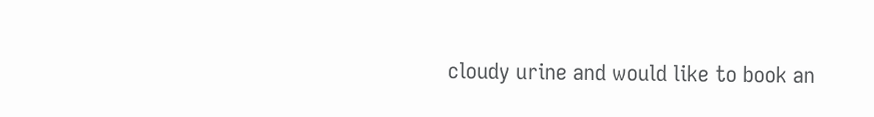cloudy urine and would like to book an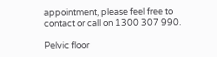appointment, please feel free to contact or call on 1300 307 990.

Pelvic floor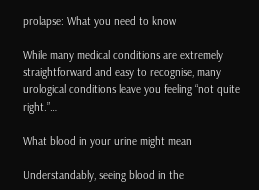prolapse: What you need to know

While many medical conditions are extremely straightforward and easy to recognise, many urological conditions leave you feeling “not quite right.”…

What blood in your urine might mean

Understandably, seeing blood in the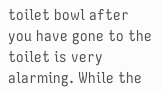toilet bowl after you have gone to the toilet is very alarming. While the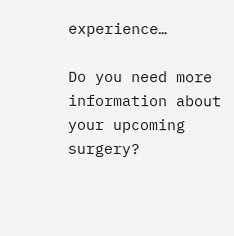experience…

Do you need more information about your upcoming surgery?